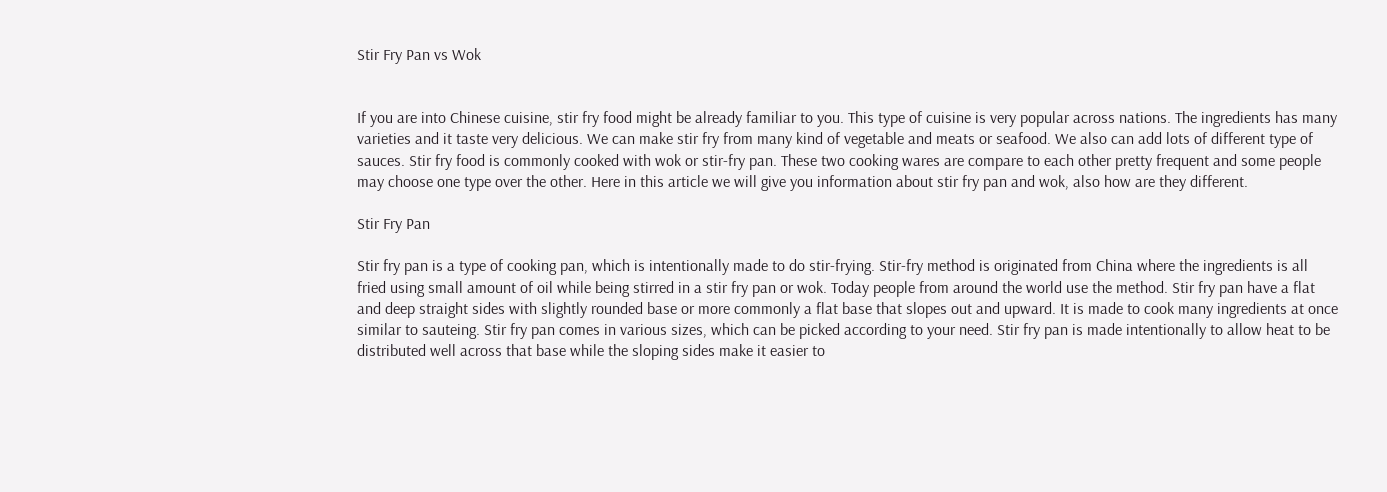Stir Fry Pan vs Wok


If you are into Chinese cuisine, stir fry food might be already familiar to you. This type of cuisine is very popular across nations. The ingredients has many varieties and it taste very delicious. We can make stir fry from many kind of vegetable and meats or seafood. We also can add lots of different type of sauces. Stir fry food is commonly cooked with wok or stir-fry pan. These two cooking wares are compare to each other pretty frequent and some people may choose one type over the other. Here in this article we will give you information about stir fry pan and wok, also how are they different.

Stir Fry Pan

Stir fry pan is a type of cooking pan, which is intentionally made to do stir-frying. Stir-fry method is originated from China where the ingredients is all fried using small amount of oil while being stirred in a stir fry pan or wok. Today people from around the world use the method. Stir fry pan have a flat and deep straight sides with slightly rounded base or more commonly a flat base that slopes out and upward. It is made to cook many ingredients at once similar to sauteing. Stir fry pan comes in various sizes, which can be picked according to your need. Stir fry pan is made intentionally to allow heat to be distributed well across that base while the sloping sides make it easier to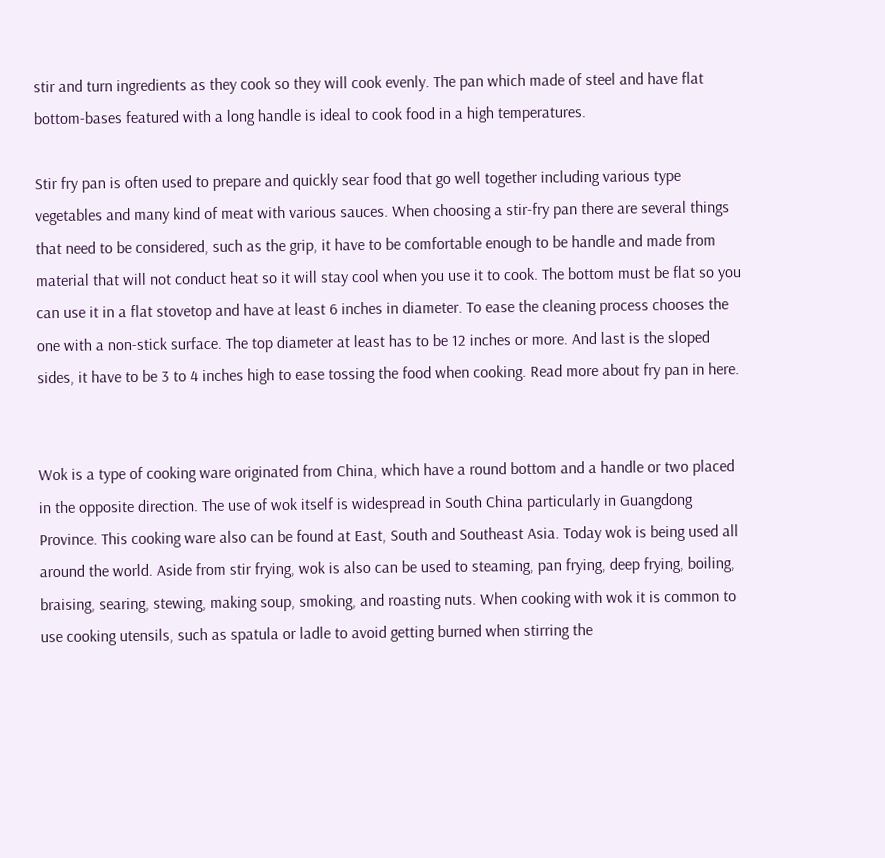stir and turn ingredients as they cook so they will cook evenly. The pan which made of steel and have flat bottom-bases featured with a long handle is ideal to cook food in a high temperatures.

Stir fry pan is often used to prepare and quickly sear food that go well together including various type vegetables and many kind of meat with various sauces. When choosing a stir-fry pan there are several things that need to be considered, such as the grip, it have to be comfortable enough to be handle and made from material that will not conduct heat so it will stay cool when you use it to cook. The bottom must be flat so you can use it in a flat stovetop and have at least 6 inches in diameter. To ease the cleaning process chooses the one with a non-stick surface. The top diameter at least has to be 12 inches or more. And last is the sloped sides, it have to be 3 to 4 inches high to ease tossing the food when cooking. Read more about fry pan in here.


Wok is a type of cooking ware originated from China, which have a round bottom and a handle or two placed in the opposite direction. The use of wok itself is widespread in South China particularly in Guangdong Province. This cooking ware also can be found at East, South and Southeast Asia. Today wok is being used all around the world. Aside from stir frying, wok is also can be used to steaming, pan frying, deep frying, boiling, braising, searing, stewing, making soup, smoking, and roasting nuts. When cooking with wok it is common to use cooking utensils, such as spatula or ladle to avoid getting burned when stirring the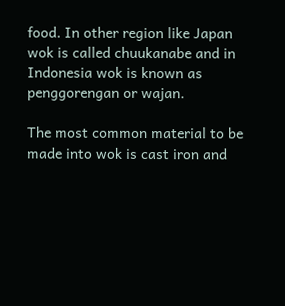food. In other region like Japan wok is called chuukanabe and in Indonesia wok is known as penggorengan or wajan.

The most common material to be made into wok is cast iron and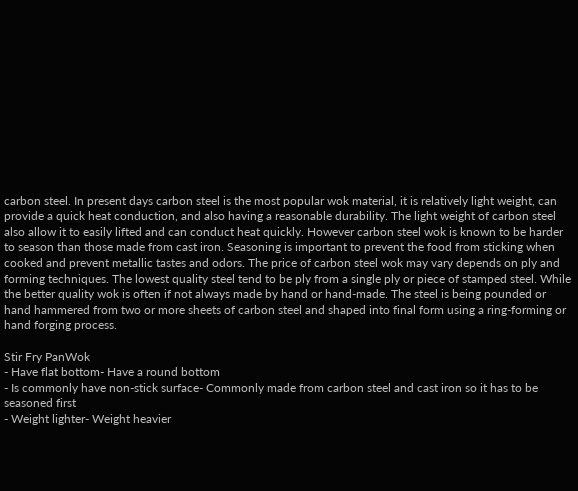carbon steel. In present days carbon steel is the most popular wok material, it is relatively light weight, can provide a quick heat conduction, and also having a reasonable durability. The light weight of carbon steel also allow it to easily lifted and can conduct heat quickly. However carbon steel wok is known to be harder to season than those made from cast iron. Seasoning is important to prevent the food from sticking when cooked and prevent metallic tastes and odors. The price of carbon steel wok may vary depends on ply and forming techniques. The lowest quality steel tend to be ply from a single ply or piece of stamped steel. While the better quality wok is often if not always made by hand or hand-made. The steel is being pounded or hand hammered from two or more sheets of carbon steel and shaped into final form using a ring-forming or hand forging process.

Stir Fry PanWok
- Have flat bottom- Have a round bottom
- Is commonly have non-stick surface- Commonly made from carbon steel and cast iron so it has to be seasoned first
- Weight lighter- Weight heavier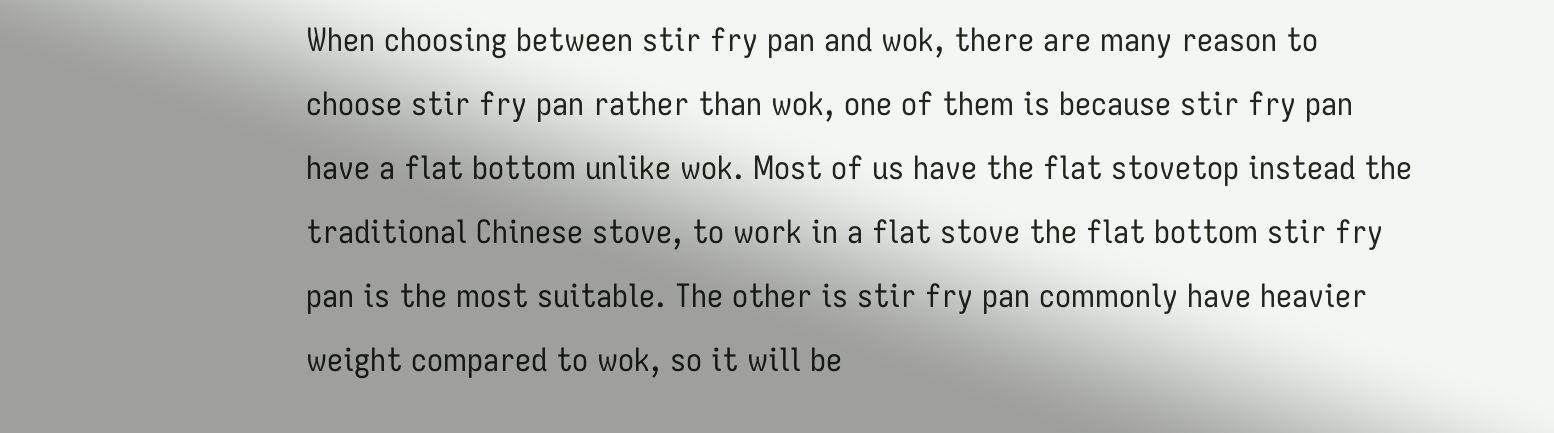When choosing between stir fry pan and wok, there are many reason to choose stir fry pan rather than wok, one of them is because stir fry pan have a flat bottom unlike wok. Most of us have the flat stovetop instead the traditional Chinese stove, to work in a flat stove the flat bottom stir fry pan is the most suitable. The other is stir fry pan commonly have heavier weight compared to wok, so it will be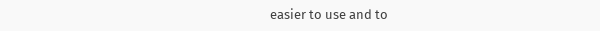easier to use and to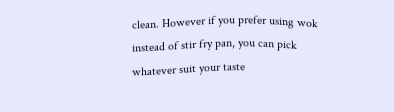clean. However if you prefer using wok instead of stir fry pan, you can pick whatever suit your taste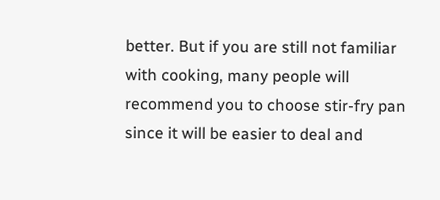better. But if you are still not familiar with cooking, many people will recommend you to choose stir-fry pan since it will be easier to deal and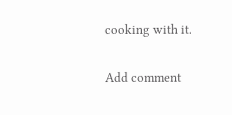cooking with it.

Add comment